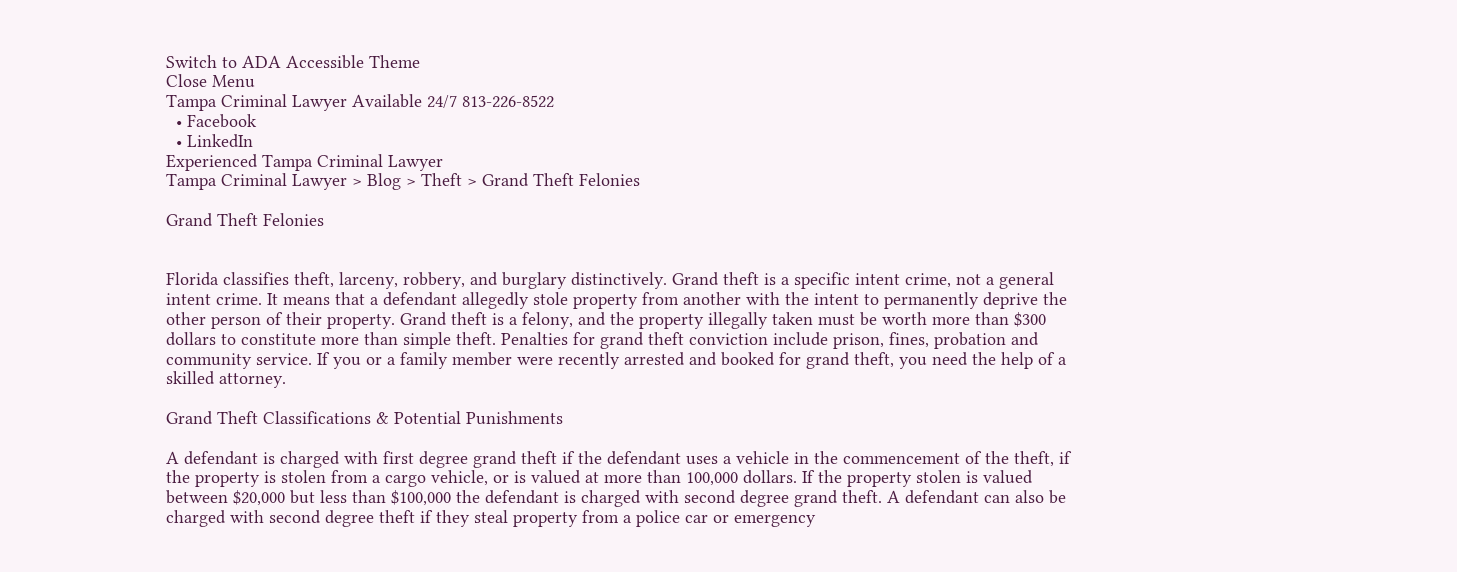Switch to ADA Accessible Theme
Close Menu
Tampa Criminal Lawyer Available 24/7 813-226-8522
  • Facebook
  • LinkedIn
Experienced Tampa Criminal Lawyer
Tampa Criminal Lawyer > Blog > Theft > Grand Theft Felonies

Grand Theft Felonies


Florida classifies theft, larceny, robbery, and burglary distinctively. Grand theft is a specific intent crime, not a general intent crime. It means that a defendant allegedly stole property from another with the intent to permanently deprive the other person of their property. Grand theft is a felony, and the property illegally taken must be worth more than $300 dollars to constitute more than simple theft. Penalties for grand theft conviction include prison, fines, probation and community service. If you or a family member were recently arrested and booked for grand theft, you need the help of a skilled attorney.

Grand Theft Classifications & Potential Punishments

A defendant is charged with first degree grand theft if the defendant uses a vehicle in the commencement of the theft, if the property is stolen from a cargo vehicle, or is valued at more than 100,000 dollars. If the property stolen is valued between $20,000 but less than $100,000 the defendant is charged with second degree grand theft. A defendant can also be charged with second degree theft if they steal property from a police car or emergency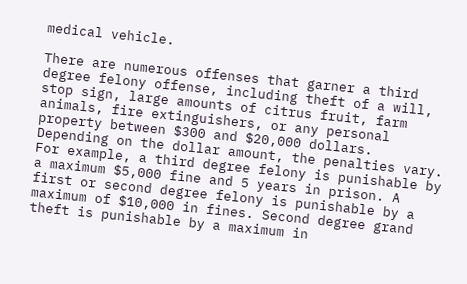medical vehicle.

There are numerous offenses that garner a third degree felony offense, including theft of a will, stop sign, large amounts of citrus fruit, farm animals, fire extinguishers, or any personal property between $300 and $20,000 dollars. Depending on the dollar amount, the penalties vary. For example, a third degree felony is punishable by a maximum $5,000 fine and 5 years in prison. A first or second degree felony is punishable by a maximum of $10,000 in fines. Second degree grand theft is punishable by a maximum in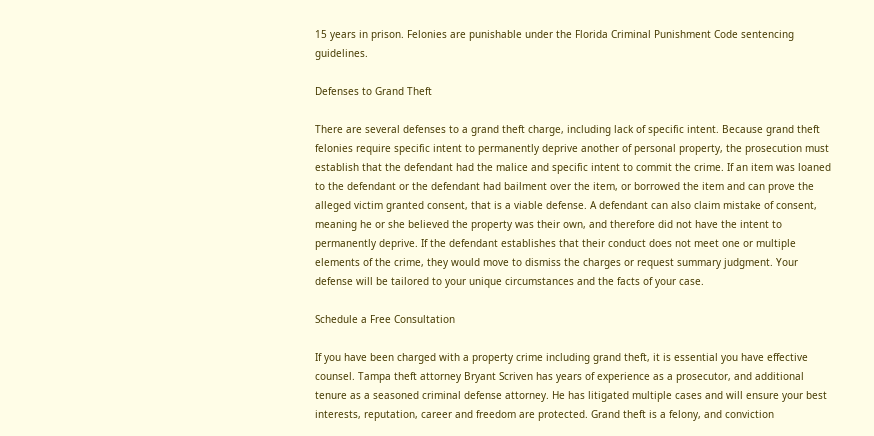15 years in prison. Felonies are punishable under the Florida Criminal Punishment Code sentencing guidelines.

Defenses to Grand Theft

There are several defenses to a grand theft charge, including lack of specific intent. Because grand theft felonies require specific intent to permanently deprive another of personal property, the prosecution must establish that the defendant had the malice and specific intent to commit the crime. If an item was loaned to the defendant or the defendant had bailment over the item, or borrowed the item and can prove the alleged victim granted consent, that is a viable defense. A defendant can also claim mistake of consent, meaning he or she believed the property was their own, and therefore did not have the intent to permanently deprive. If the defendant establishes that their conduct does not meet one or multiple elements of the crime, they would move to dismiss the charges or request summary judgment. Your defense will be tailored to your unique circumstances and the facts of your case.

Schedule a Free Consultation

If you have been charged with a property crime including grand theft, it is essential you have effective counsel. Tampa theft attorney Bryant Scriven has years of experience as a prosecutor, and additional tenure as a seasoned criminal defense attorney. He has litigated multiple cases and will ensure your best interests, reputation, career and freedom are protected. Grand theft is a felony, and conviction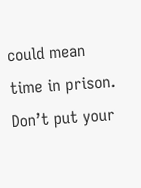could mean time in prison. Don’t put your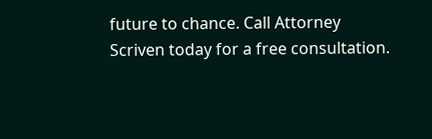future to chance. Call Attorney Scriven today for a free consultation.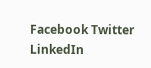Facebook Twitter LinkedIn